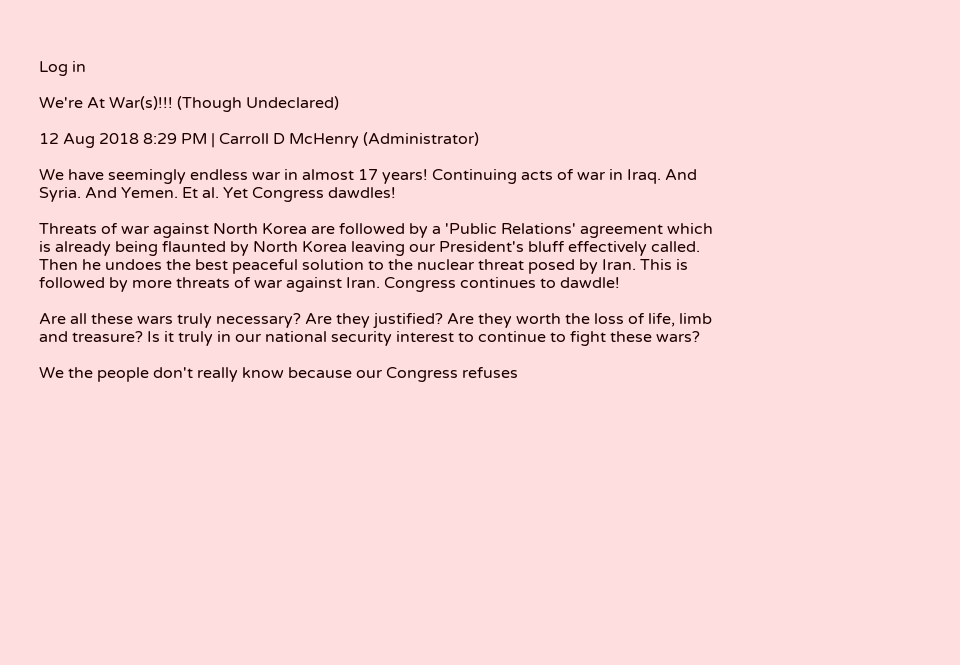Log in

We're At War(s)!!! (Though Undeclared)

12 Aug 2018 8:29 PM | Carroll D McHenry (Administrator)

We have seemingly endless war in almost 17 years! Continuing acts of war in Iraq. And Syria. And Yemen. Et al. Yet Congress dawdles!

Threats of war against North Korea are followed by a 'Public Relations' agreement which is already being flaunted by North Korea leaving our President's bluff effectively called. Then he undoes the best peaceful solution to the nuclear threat posed by Iran. This is followed by more threats of war against Iran. Congress continues to dawdle!

Are all these wars truly necessary? Are they justified? Are they worth the loss of life, limb and treasure? Is it truly in our national security interest to continue to fight these wars?

We the people don't really know because our Congress refuses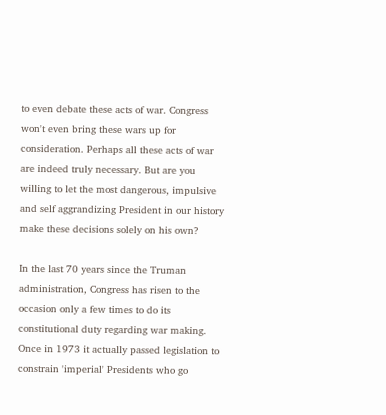to even debate these acts of war. Congress won't even bring these wars up for consideration. Perhaps all these acts of war are indeed truly necessary. But are you willing to let the most dangerous, impulsive and self aggrandizing President in our history make these decisions solely on his own?

In the last 70 years since the Truman administration, Congress has risen to the occasion only a few times to do its constitutional duty regarding war making. Once in 1973 it actually passed legislation to constrain 'imperial' Presidents who go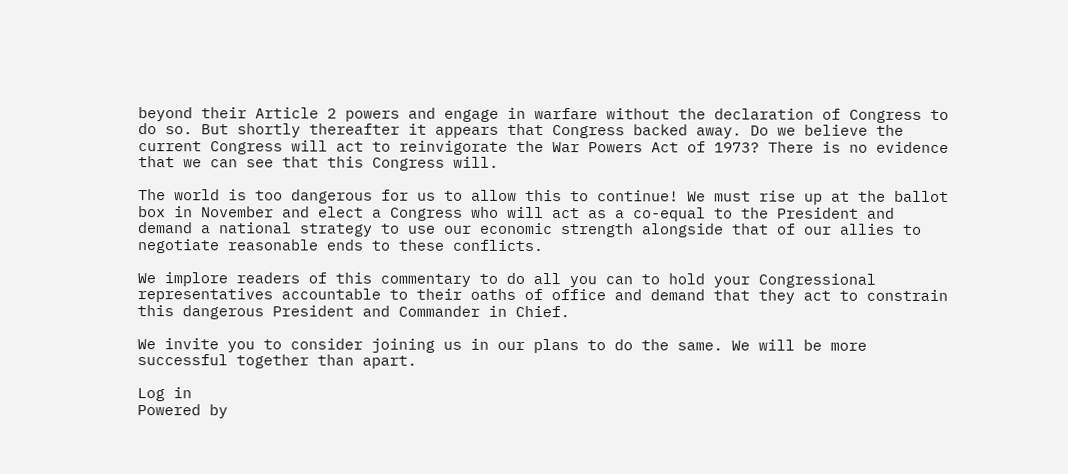beyond their Article 2 powers and engage in warfare without the declaration of Congress to do so. But shortly thereafter it appears that Congress backed away. Do we believe the current Congress will act to reinvigorate the War Powers Act of 1973? There is no evidence that we can see that this Congress will.

The world is too dangerous for us to allow this to continue! We must rise up at the ballot box in November and elect a Congress who will act as a co-equal to the President and demand a national strategy to use our economic strength alongside that of our allies to negotiate reasonable ends to these conflicts.

We implore readers of this commentary to do all you can to hold your Congressional representatives accountable to their oaths of office and demand that they act to constrain this dangerous President and Commander in Chief.

We invite you to consider joining us in our plans to do the same. We will be more successful together than apart.

Log in
Powered by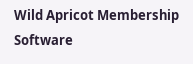Wild Apricot Membership Software